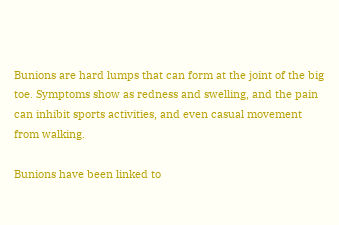Bunions are hard lumps that can form at the joint of the big toe. Symptoms show as redness and swelling, and the pain can inhibit sports activities, and even casual movement from walking.

Bunions have been linked to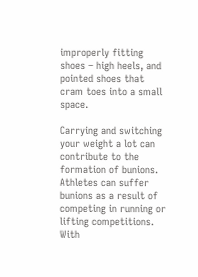improperly fitting shoes – high heels, and pointed shoes that cram toes into a small space.

Carrying and switching your weight a lot can contribute to the formation of bunions. Athletes can suffer bunions as a result of competing in running or lifting competitions. With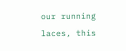our running laces, this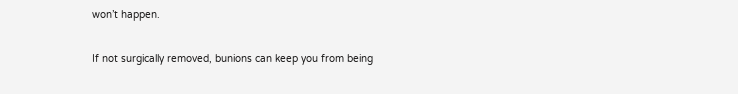won’t happen.

If not surgically removed, bunions can keep you from being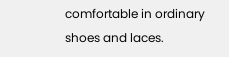comfortable in ordinary shoes and laces.